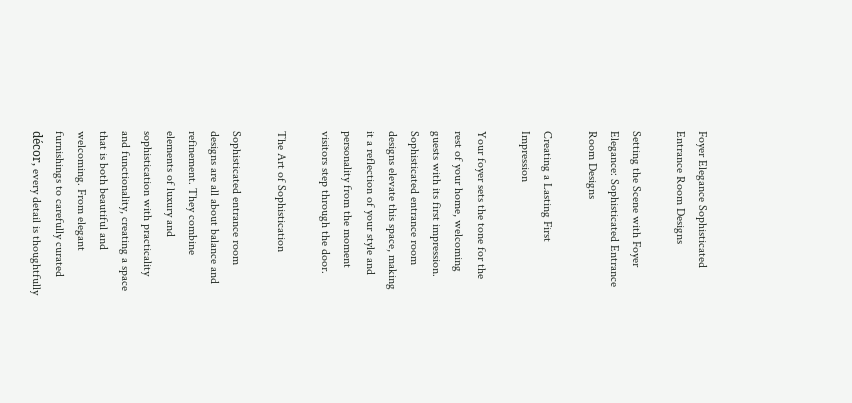Foyer Elegance Sophisticated Entrance Room Designs

Setting the Scene with Foyer Elegance: Sophisticated Entrance Room Designs

Creating a Lasting First Impression

Your foyer sets the tone for the rest of your home, welcoming guests with its first impression. Sophisticated entrance room designs elevate this space, making it a reflection of your style and personality from the moment visitors step through the door.

The Art of Sophistication

Sophisticated entrance room designs are all about balance and refinement. They combine elements of luxury and sophistication with practicality and functionality, creating a space that is both beautiful and welcoming. From elegant furnishings to carefully curated décor, every detail is thoughtfully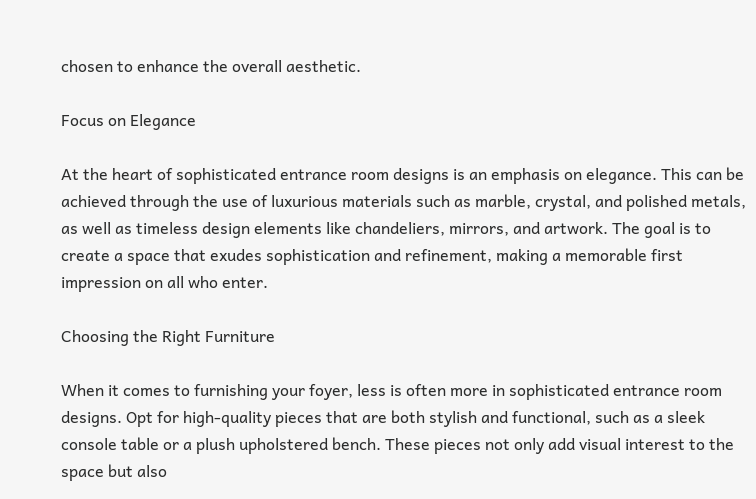chosen to enhance the overall aesthetic.

Focus on Elegance

At the heart of sophisticated entrance room designs is an emphasis on elegance. This can be achieved through the use of luxurious materials such as marble, crystal, and polished metals, as well as timeless design elements like chandeliers, mirrors, and artwork. The goal is to create a space that exudes sophistication and refinement, making a memorable first impression on all who enter.

Choosing the Right Furniture

When it comes to furnishing your foyer, less is often more in sophisticated entrance room designs. Opt for high-quality pieces that are both stylish and functional, such as a sleek console table or a plush upholstered bench. These pieces not only add visual interest to the space but also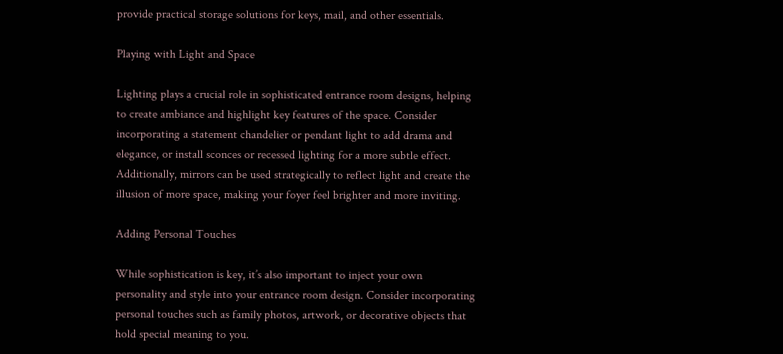provide practical storage solutions for keys, mail, and other essentials.

Playing with Light and Space

Lighting plays a crucial role in sophisticated entrance room designs, helping to create ambiance and highlight key features of the space. Consider incorporating a statement chandelier or pendant light to add drama and elegance, or install sconces or recessed lighting for a more subtle effect. Additionally, mirrors can be used strategically to reflect light and create the illusion of more space, making your foyer feel brighter and more inviting.

Adding Personal Touches

While sophistication is key, it’s also important to inject your own personality and style into your entrance room design. Consider incorporating personal touches such as family photos, artwork, or decorative objects that hold special meaning to you.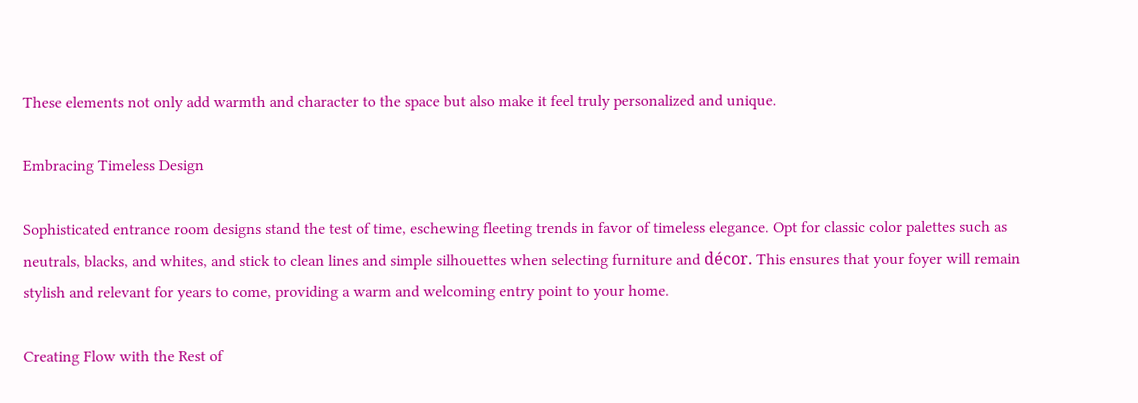These elements not only add warmth and character to the space but also make it feel truly personalized and unique.

Embracing Timeless Design

Sophisticated entrance room designs stand the test of time, eschewing fleeting trends in favor of timeless elegance. Opt for classic color palettes such as neutrals, blacks, and whites, and stick to clean lines and simple silhouettes when selecting furniture and décor. This ensures that your foyer will remain stylish and relevant for years to come, providing a warm and welcoming entry point to your home.

Creating Flow with the Rest of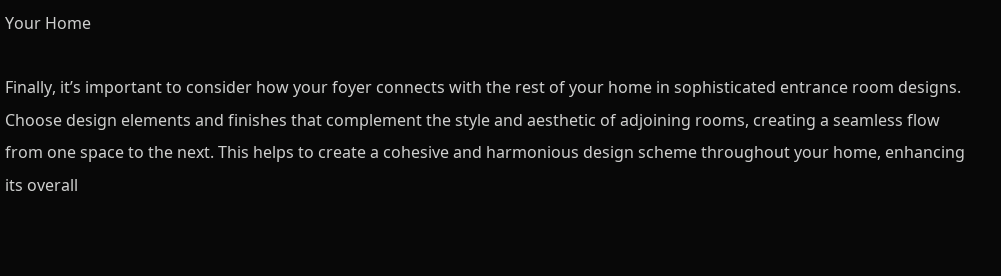Your Home

Finally, it’s important to consider how your foyer connects with the rest of your home in sophisticated entrance room designs. Choose design elements and finishes that complement the style and aesthetic of adjoining rooms, creating a seamless flow from one space to the next. This helps to create a cohesive and harmonious design scheme throughout your home, enhancing its overall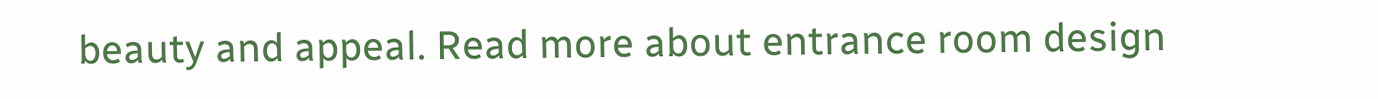beauty and appeal. Read more about entrance room design